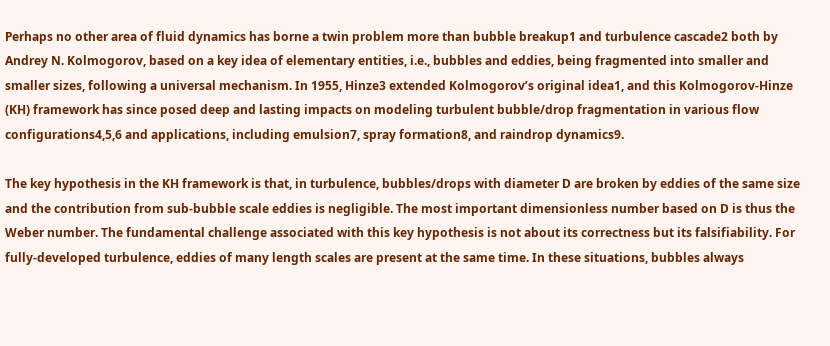Perhaps no other area of fluid dynamics has borne a twin problem more than bubble breakup1 and turbulence cascade2 both by Andrey N. Kolmogorov, based on a key idea of elementary entities, i.e., bubbles and eddies, being fragmented into smaller and smaller sizes, following a universal mechanism. In 1955, Hinze3 extended Kolmogorov’s original idea1, and this Kolmogorov-Hinze (KH) framework has since posed deep and lasting impacts on modeling turbulent bubble/drop fragmentation in various flow configurations4,5,6 and applications, including emulsion7, spray formation8, and raindrop dynamics9.

The key hypothesis in the KH framework is that, in turbulence, bubbles/drops with diameter D are broken by eddies of the same size and the contribution from sub-bubble scale eddies is negligible. The most important dimensionless number based on D is thus the Weber number. The fundamental challenge associated with this key hypothesis is not about its correctness but its falsifiability. For fully-developed turbulence, eddies of many length scales are present at the same time. In these situations, bubbles always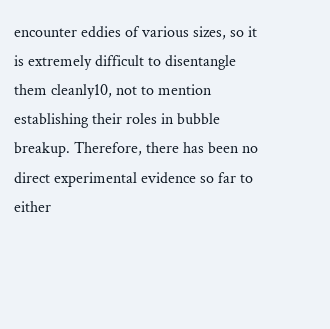encounter eddies of various sizes, so it is extremely difficult to disentangle them cleanly10, not to mention establishing their roles in bubble breakup. Therefore, there has been no direct experimental evidence so far to either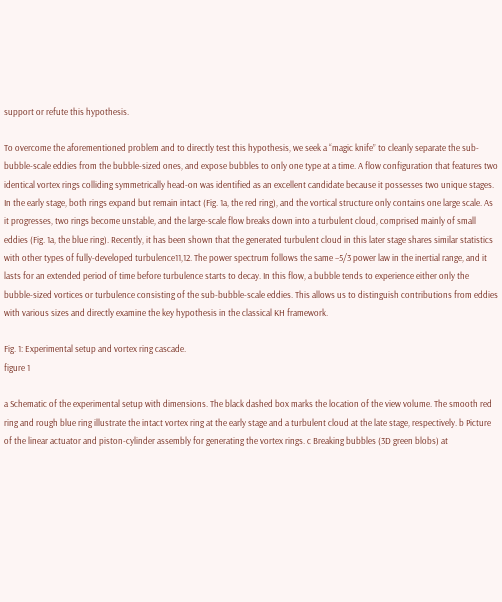support or refute this hypothesis.

To overcome the aforementioned problem and to directly test this hypothesis, we seek a “magic knife” to cleanly separate the sub-bubble-scale eddies from the bubble-sized ones, and expose bubbles to only one type at a time. A flow configuration that features two identical vortex rings colliding symmetrically head-on was identified as an excellent candidate because it possesses two unique stages. In the early stage, both rings expand but remain intact (Fig. 1a, the red ring), and the vortical structure only contains one large scale. As it progresses, two rings become unstable, and the large-scale flow breaks down into a turbulent cloud, comprised mainly of small eddies (Fig. 1a, the blue ring). Recently, it has been shown that the generated turbulent cloud in this later stage shares similar statistics with other types of fully-developed turbulence11,12. The power spectrum follows the same −5/3 power law in the inertial range, and it lasts for an extended period of time before turbulence starts to decay. In this flow, a bubble tends to experience either only the bubble-sized vortices or turbulence consisting of the sub-bubble-scale eddies. This allows us to distinguish contributions from eddies with various sizes and directly examine the key hypothesis in the classical KH framework.

Fig. 1: Experimental setup and vortex ring cascade.
figure 1

a Schematic of the experimental setup with dimensions. The black dashed box marks the location of the view volume. The smooth red ring and rough blue ring illustrate the intact vortex ring at the early stage and a turbulent cloud at the late stage, respectively. b Picture of the linear actuator and piston-cylinder assembly for generating the vortex rings. c Breaking bubbles (3D green blobs) at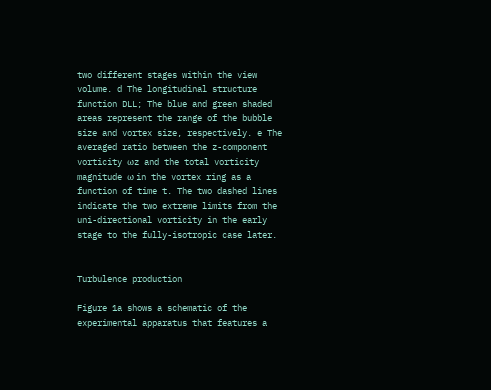two different stages within the view volume. d The longitudinal structure function DLL; The blue and green shaded areas represent the range of the bubble size and vortex size, respectively. e The averaged ratio between the z-component vorticity ωz and the total vorticity magnitude ω in the vortex ring as a function of time t. The two dashed lines indicate the two extreme limits from the uni-directional vorticity in the early stage to the fully-isotropic case later.


Turbulence production

Figure 1a shows a schematic of the experimental apparatus that features a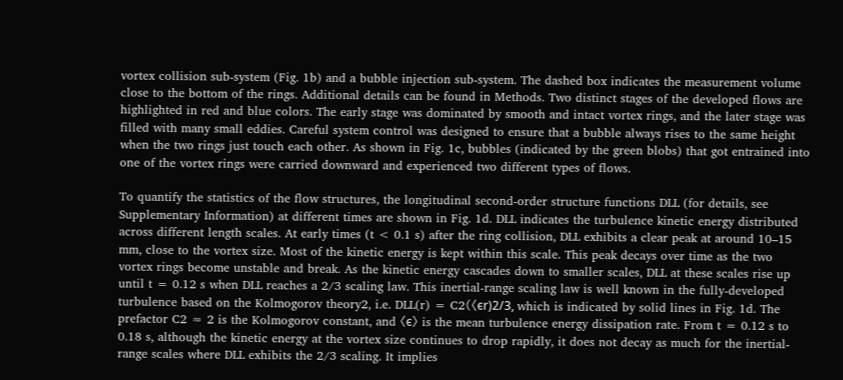vortex collision sub-system (Fig. 1b) and a bubble injection sub-system. The dashed box indicates the measurement volume close to the bottom of the rings. Additional details can be found in Methods. Two distinct stages of the developed flows are highlighted in red and blue colors. The early stage was dominated by smooth and intact vortex rings, and the later stage was filled with many small eddies. Careful system control was designed to ensure that a bubble always rises to the same height when the two rings just touch each other. As shown in Fig. 1c, bubbles (indicated by the green blobs) that got entrained into one of the vortex rings were carried downward and experienced two different types of flows.

To quantify the statistics of the flow structures, the longitudinal second-order structure functions DLL (for details, see Supplementary Information) at different times are shown in Fig. 1d. DLL indicates the turbulence kinetic energy distributed across different length scales. At early times (t < 0.1 s) after the ring collision, DLL exhibits a clear peak at around 10–15 mm, close to the vortex size. Most of the kinetic energy is kept within this scale. This peak decays over time as the two vortex rings become unstable and break. As the kinetic energy cascades down to smaller scales, DLL at these scales rise up until t = 0.12 s when DLL reaches a 2/3 scaling law. This inertial-range scaling law is well known in the fully-developed turbulence based on the Kolmogorov theory2, i.e. DLL(r) = C2(〈ϵr)2/3, which is indicated by solid lines in Fig. 1d. The prefactor C2 ≈ 2 is the Kolmogorov constant, and 〈ϵ〉 is the mean turbulence energy dissipation rate. From t = 0.12 s to 0.18 s, although the kinetic energy at the vortex size continues to drop rapidly, it does not decay as much for the inertial-range scales where DLL exhibits the 2/3 scaling. It implies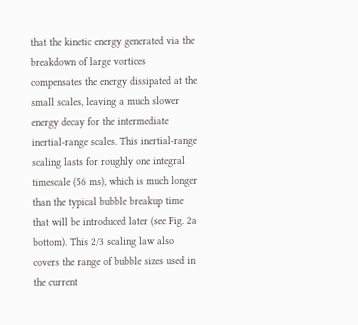that the kinetic energy generated via the breakdown of large vortices compensates the energy dissipated at the small scales, leaving a much slower energy decay for the intermediate inertial-range scales. This inertial-range scaling lasts for roughly one integral timescale (56 ms), which is much longer than the typical bubble breakup time that will be introduced later (see Fig. 2a bottom). This 2/3 scaling law also covers the range of bubble sizes used in the current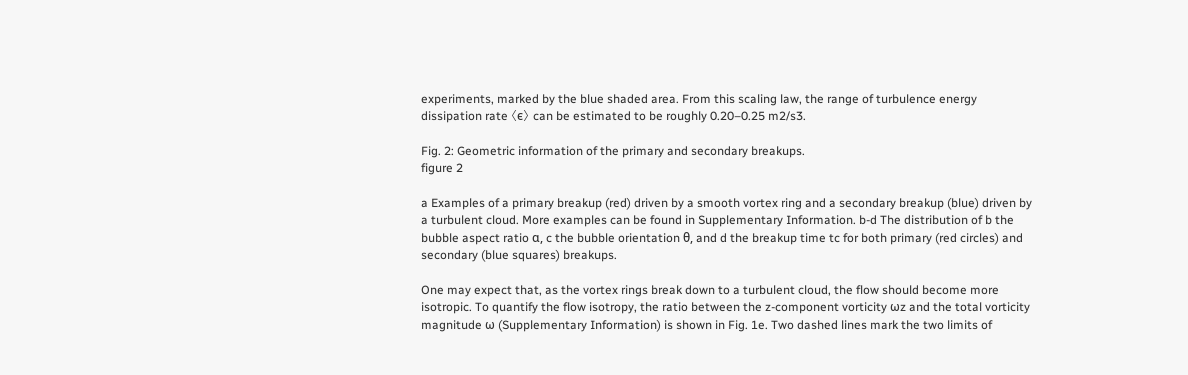experiments, marked by the blue shaded area. From this scaling law, the range of turbulence energy dissipation rate 〈ϵ〉 can be estimated to be roughly 0.20–0.25 m2/s3.

Fig. 2: Geometric information of the primary and secondary breakups.
figure 2

a Examples of a primary breakup (red) driven by a smooth vortex ring and a secondary breakup (blue) driven by a turbulent cloud. More examples can be found in Supplementary Information. b-d The distribution of b the bubble aspect ratio α, c the bubble orientation θ, and d the breakup time tc for both primary (red circles) and secondary (blue squares) breakups.

One may expect that, as the vortex rings break down to a turbulent cloud, the flow should become more isotropic. To quantify the flow isotropy, the ratio between the z-component vorticity ωz and the total vorticity magnitude ω (Supplementary Information) is shown in Fig. 1e. Two dashed lines mark the two limits of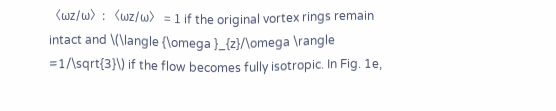〈ωz/ω〉: 〈ωz/ω〉 = 1 if the original vortex rings remain intact and \(\langle {\omega }_{z}/\omega \rangle =1/\sqrt{3}\) if the flow becomes fully isotropic. In Fig. 1e,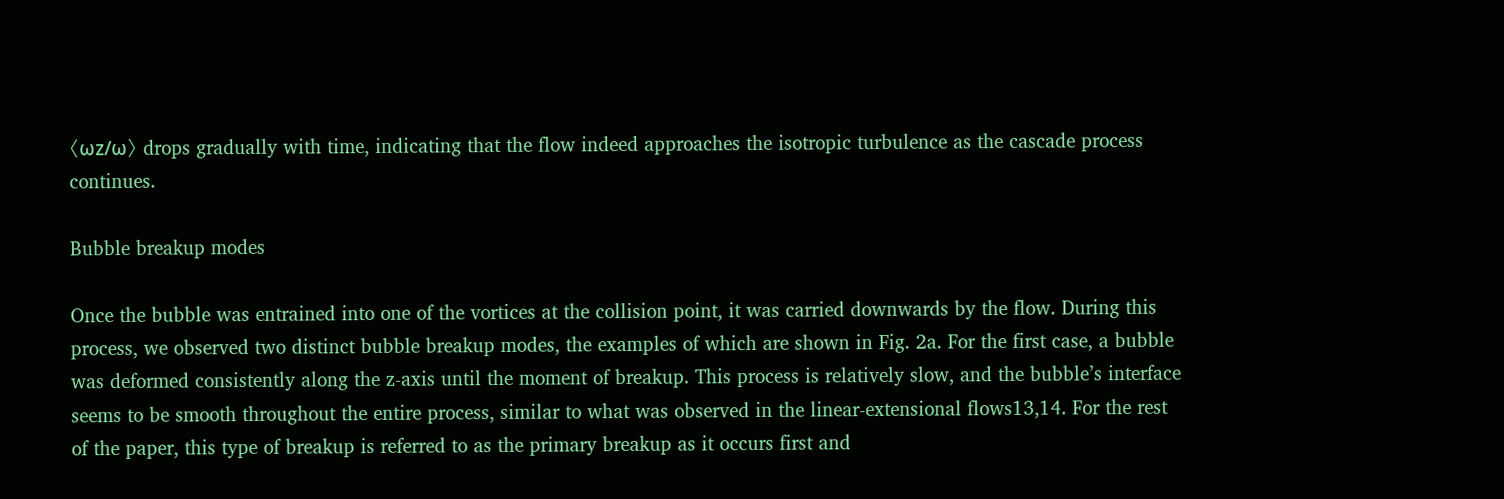〈ωz/ω〉 drops gradually with time, indicating that the flow indeed approaches the isotropic turbulence as the cascade process continues.

Bubble breakup modes

Once the bubble was entrained into one of the vortices at the collision point, it was carried downwards by the flow. During this process, we observed two distinct bubble breakup modes, the examples of which are shown in Fig. 2a. For the first case, a bubble was deformed consistently along the z-axis until the moment of breakup. This process is relatively slow, and the bubble’s interface seems to be smooth throughout the entire process, similar to what was observed in the linear-extensional flows13,14. For the rest of the paper, this type of breakup is referred to as the primary breakup as it occurs first and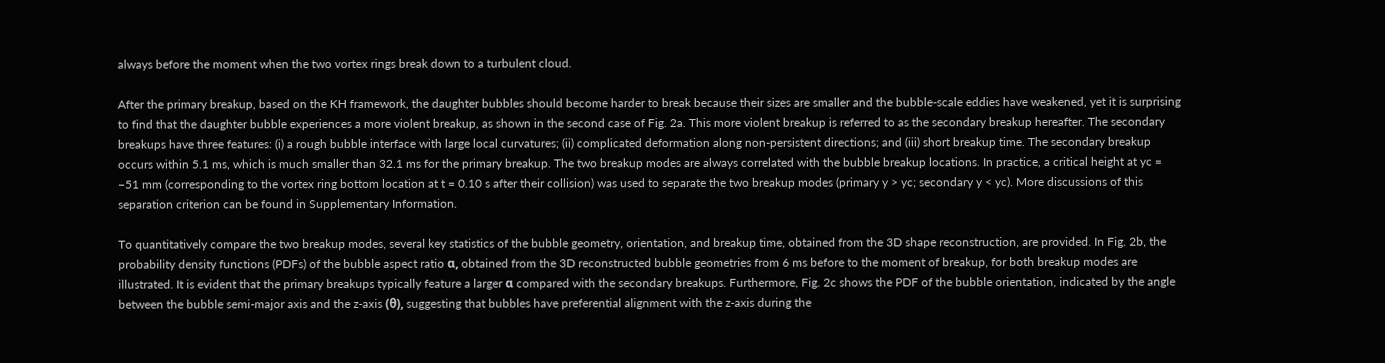always before the moment when the two vortex rings break down to a turbulent cloud.

After the primary breakup, based on the KH framework, the daughter bubbles should become harder to break because their sizes are smaller and the bubble-scale eddies have weakened, yet it is surprising to find that the daughter bubble experiences a more violent breakup, as shown in the second case of Fig. 2a. This more violent breakup is referred to as the secondary breakup hereafter. The secondary breakups have three features: (i) a rough bubble interface with large local curvatures; (ii) complicated deformation along non-persistent directions; and (iii) short breakup time. The secondary breakup occurs within 5.1 ms, which is much smaller than 32.1 ms for the primary breakup. The two breakup modes are always correlated with the bubble breakup locations. In practice, a critical height at yc = −51 mm (corresponding to the vortex ring bottom location at t = 0.10 s after their collision) was used to separate the two breakup modes (primary y > yc; secondary y < yc). More discussions of this separation criterion can be found in Supplementary Information.

To quantitatively compare the two breakup modes, several key statistics of the bubble geometry, orientation, and breakup time, obtained from the 3D shape reconstruction, are provided. In Fig. 2b, the probability density functions (PDFs) of the bubble aspect ratio α, obtained from the 3D reconstructed bubble geometries from 6 ms before to the moment of breakup, for both breakup modes are illustrated. It is evident that the primary breakups typically feature a larger α compared with the secondary breakups. Furthermore, Fig. 2c shows the PDF of the bubble orientation, indicated by the angle between the bubble semi-major axis and the z-axis (θ), suggesting that bubbles have preferential alignment with the z-axis during the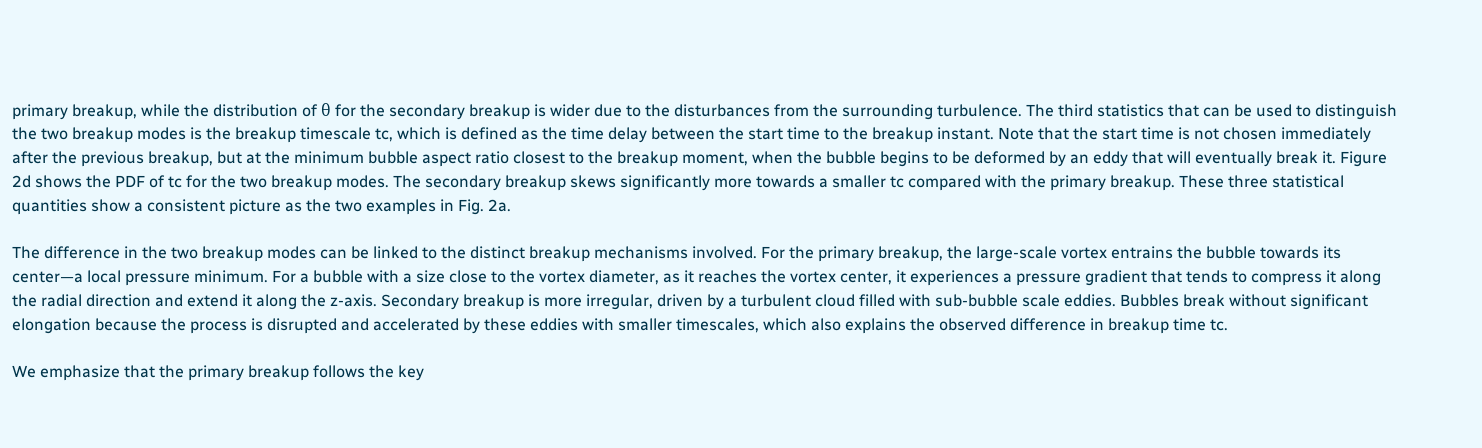primary breakup, while the distribution of θ for the secondary breakup is wider due to the disturbances from the surrounding turbulence. The third statistics that can be used to distinguish the two breakup modes is the breakup timescale tc, which is defined as the time delay between the start time to the breakup instant. Note that the start time is not chosen immediately after the previous breakup, but at the minimum bubble aspect ratio closest to the breakup moment, when the bubble begins to be deformed by an eddy that will eventually break it. Figure 2d shows the PDF of tc for the two breakup modes. The secondary breakup skews significantly more towards a smaller tc compared with the primary breakup. These three statistical quantities show a consistent picture as the two examples in Fig. 2a.

The difference in the two breakup modes can be linked to the distinct breakup mechanisms involved. For the primary breakup, the large-scale vortex entrains the bubble towards its center—a local pressure minimum. For a bubble with a size close to the vortex diameter, as it reaches the vortex center, it experiences a pressure gradient that tends to compress it along the radial direction and extend it along the z-axis. Secondary breakup is more irregular, driven by a turbulent cloud filled with sub-bubble scale eddies. Bubbles break without significant elongation because the process is disrupted and accelerated by these eddies with smaller timescales, which also explains the observed difference in breakup time tc.

We emphasize that the primary breakup follows the key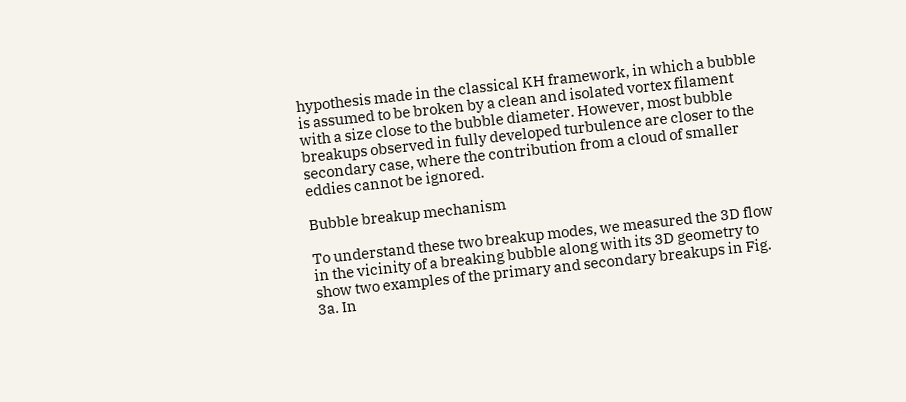hypothesis made in the classical KH framework, in which a bubble is assumed to be broken by a clean and isolated vortex filament with a size close to the bubble diameter. However, most bubble breakups observed in fully developed turbulence are closer to the secondary case, where the contribution from a cloud of smaller eddies cannot be ignored.

Bubble breakup mechanism

To understand these two breakup modes, we measured the 3D flow in the vicinity of a breaking bubble along with its 3D geometry to show two examples of the primary and secondary breakups in Fig. 3a. In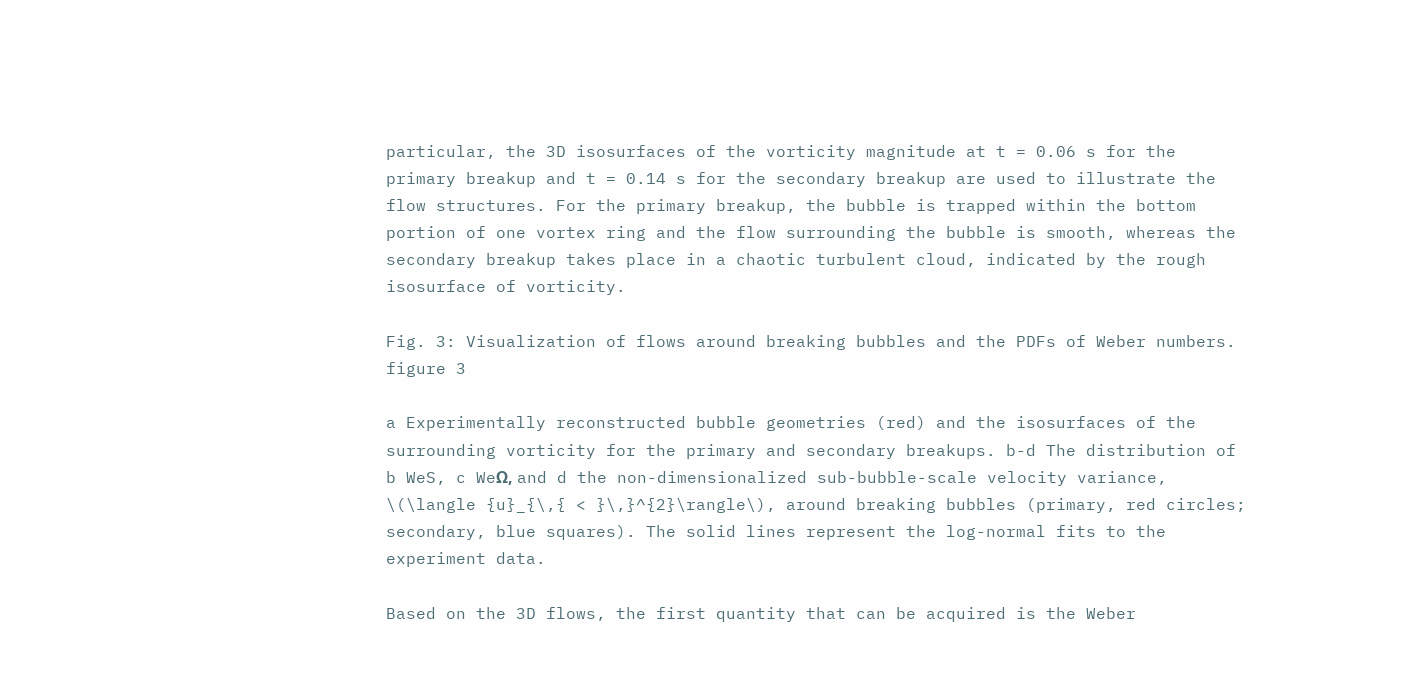particular, the 3D isosurfaces of the vorticity magnitude at t = 0.06 s for the primary breakup and t = 0.14 s for the secondary breakup are used to illustrate the flow structures. For the primary breakup, the bubble is trapped within the bottom portion of one vortex ring and the flow surrounding the bubble is smooth, whereas the secondary breakup takes place in a chaotic turbulent cloud, indicated by the rough isosurface of vorticity.

Fig. 3: Visualization of flows around breaking bubbles and the PDFs of Weber numbers.
figure 3

a Experimentally reconstructed bubble geometries (red) and the isosurfaces of the surrounding vorticity for the primary and secondary breakups. b-d The distribution of b WeS, c WeΩ, and d the non-dimensionalized sub-bubble-scale velocity variance, \(\langle {u}_{\,{ < }\,}^{2}\rangle\), around breaking bubbles (primary, red circles; secondary, blue squares). The solid lines represent the log-normal fits to the experiment data.

Based on the 3D flows, the first quantity that can be acquired is the Weber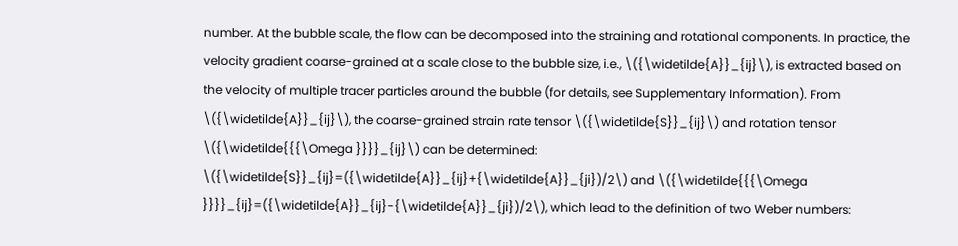number. At the bubble scale, the flow can be decomposed into the straining and rotational components. In practice, the velocity gradient coarse-grained at a scale close to the bubble size, i.e., \({\widetilde{A}}_{ij}\), is extracted based on the velocity of multiple tracer particles around the bubble (for details, see Supplementary Information). From \({\widetilde{A}}_{ij}\), the coarse-grained strain rate tensor \({\widetilde{S}}_{ij}\) and rotation tensor \({\widetilde{{{\Omega }}}}_{ij}\) can be determined: \({\widetilde{S}}_{ij}=({\widetilde{A}}_{ij}+{\widetilde{A}}_{ji})/2\) and \({\widetilde{{{\Omega }}}}_{ij}=({\widetilde{A}}_{ij}-{\widetilde{A}}_{ji})/2\), which lead to the definition of two Weber numbers: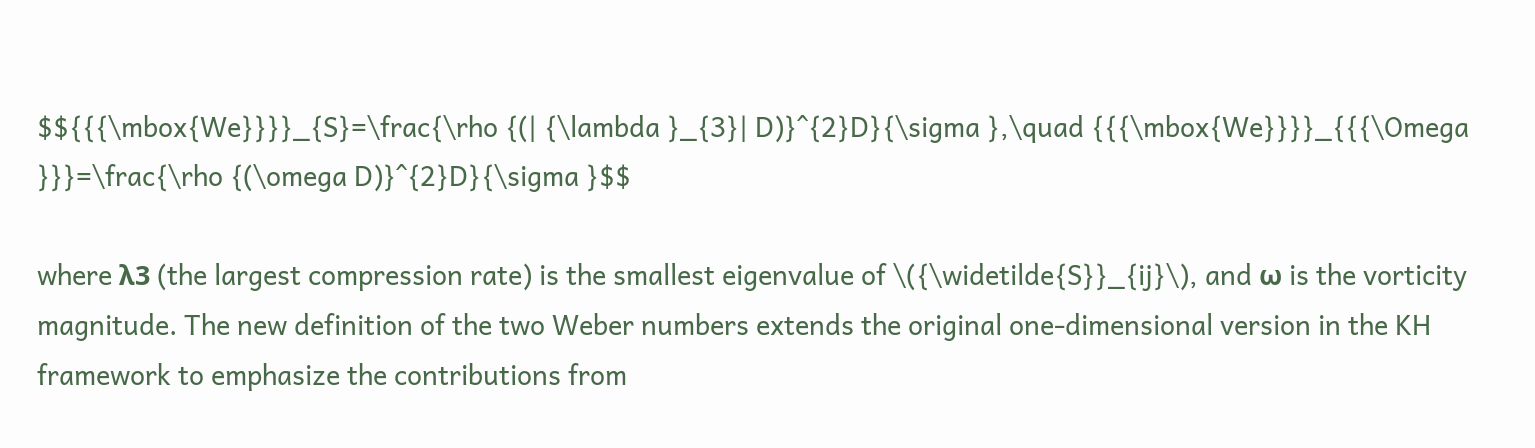$${{{\mbox{We}}}}_{S}=\frac{\rho {(| {\lambda }_{3}| D)}^{2}D}{\sigma },\quad {{{\mbox{We}}}}_{{{\Omega }}}=\frac{\rho {(\omega D)}^{2}D}{\sigma }$$

where λ3 (the largest compression rate) is the smallest eigenvalue of \({\widetilde{S}}_{ij}\), and ω is the vorticity magnitude. The new definition of the two Weber numbers extends the original one-dimensional version in the KH framework to emphasize the contributions from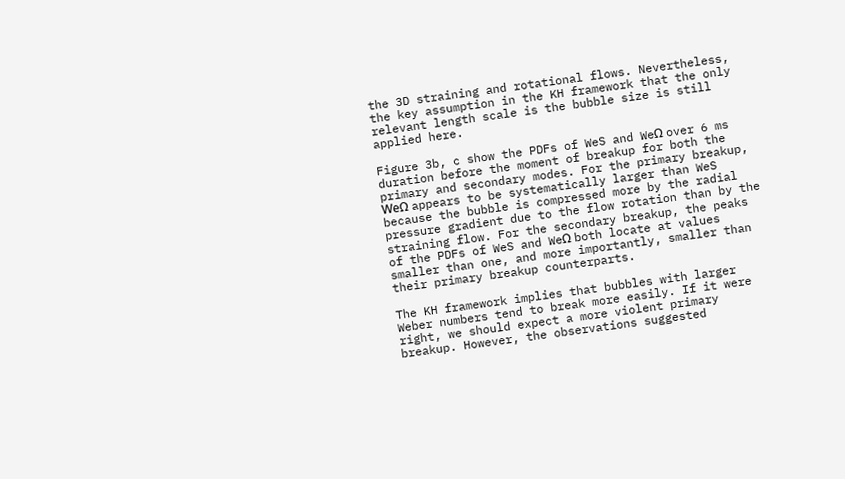the 3D straining and rotational flows. Nevertheless, the key assumption in the KH framework that the only relevant length scale is the bubble size is still applied here.

Figure 3b, c show the PDFs of WeS and WeΩ over 6 ms duration before the moment of breakup for both the primary and secondary modes. For the primary breakup, WeΩ appears to be systematically larger than WeS because the bubble is compressed more by the radial pressure gradient due to the flow rotation than by the straining flow. For the secondary breakup, the peaks of the PDFs of WeS and WeΩ both locate at values smaller than one, and more importantly, smaller than their primary breakup counterparts.

The KH framework implies that bubbles with larger Weber numbers tend to break more easily. If it were right, we should expect a more violent primary breakup. However, the observations suggested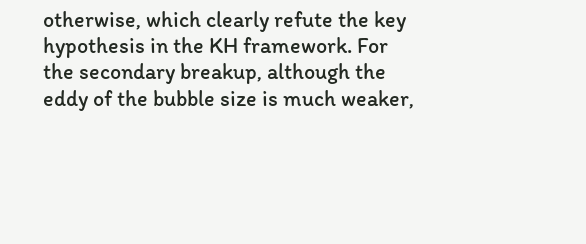otherwise, which clearly refute the key hypothesis in the KH framework. For the secondary breakup, although the eddy of the bubble size is much weaker,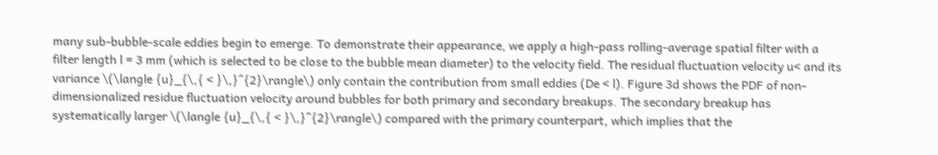many sub-bubble-scale eddies begin to emerge. To demonstrate their appearance, we apply a high-pass rolling-average spatial filter with a filter length l = 3 mm (which is selected to be close to the bubble mean diameter) to the velocity field. The residual fluctuation velocity u< and its variance \(\langle {u}_{\,{ < }\,}^{2}\rangle\) only contain the contribution from small eddies (De < l). Figure 3d shows the PDF of non-dimensionalized residue fluctuation velocity around bubbles for both primary and secondary breakups. The secondary breakup has systematically larger \(\langle {u}_{\,{ < }\,}^{2}\rangle\) compared with the primary counterpart, which implies that the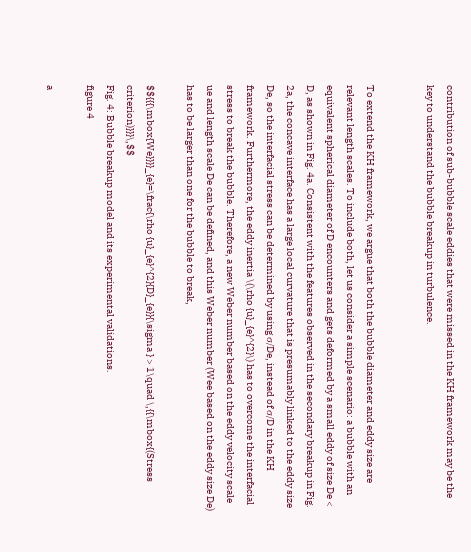contribution of sub-bubble scale eddies that were missed in the KH framework may be the key to understand the bubble breakup in turbulence.


To extend the KH framework, we argue that both the bubble diameter and eddy size are relevant length scales. To include both, let us consider a simple scenario: a bubble with an equivalent spherical diameter of D encounters and gets deformed by a small eddy of size De < D, as shown in Fig. 4a. Consistent with the features observed in the secondary breakup in Fig. 2a, the concave interface has a large local curvature that is presumably linked to the eddy size De, so the interfacial stress can be determined by using σ/De, instead of σ/D in the KH framework. Furthermore, the eddy inertia \(\rho {u}_{e}^{2}\) has to overcome the interfacial stress to break the bubble. Therefore, a new Weber number based on the eddy velocity scale ue and length scale De can be defined, and this Weber number (Wee based on the eddy size De) has to be larger than one for the bubble to break,

$${{{\mbox{We}}}}_{e}=\frac{\rho {u}_{e}^{2}{D}_{e}}{\sigma } > 1\quad \,{{\mbox{(Stress criterion)}}}\,$$
Fig. 4: Bubble breakup model and its experimental validations.
figure 4

a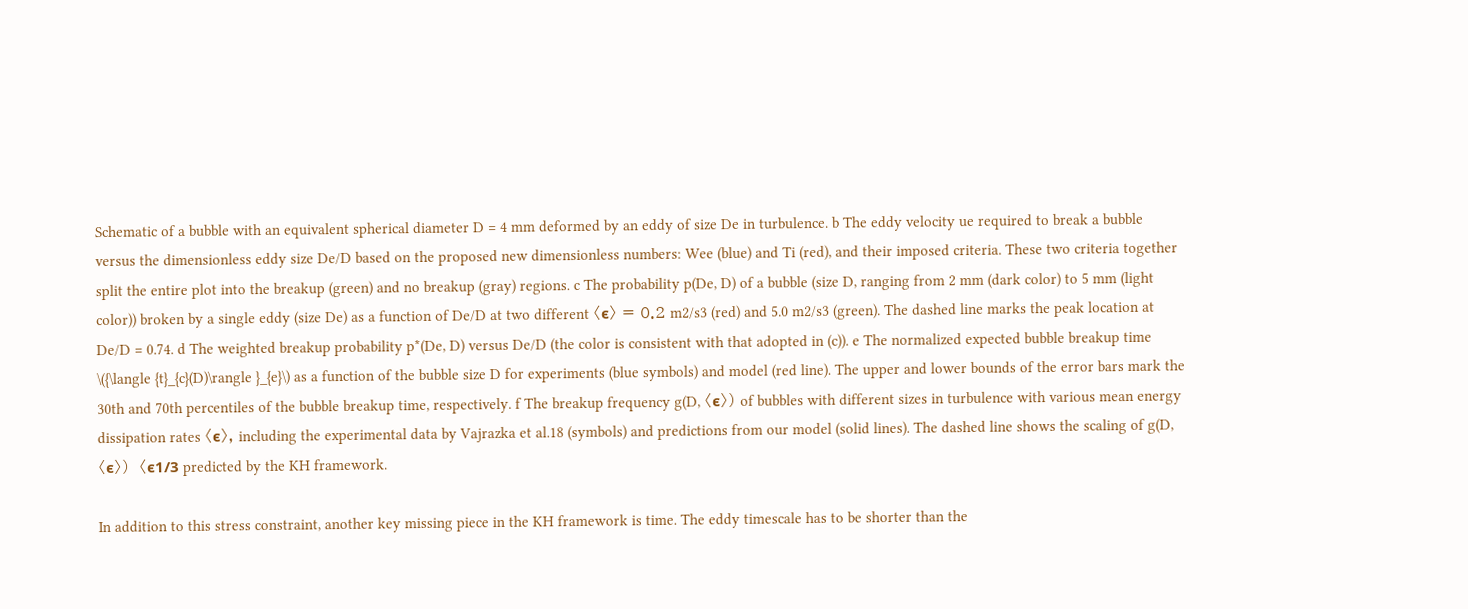Schematic of a bubble with an equivalent spherical diameter D = 4 mm deformed by an eddy of size De in turbulence. b The eddy velocity ue required to break a bubble versus the dimensionless eddy size De/D based on the proposed new dimensionless numbers: Wee (blue) and Ti (red), and their imposed criteria. These two criteria together split the entire plot into the breakup (green) and no breakup (gray) regions. c The probability p(De, D) of a bubble (size D, ranging from 2 mm (dark color) to 5 mm (light color)) broken by a single eddy (size De) as a function of De/D at two different 〈ϵ〉 = 0.2 m2/s3 (red) and 5.0 m2/s3 (green). The dashed line marks the peak location at De/D = 0.74. d The weighted breakup probability p*(De, D) versus De/D (the color is consistent with that adopted in (c)). e The normalized expected bubble breakup time \({\langle {t}_{c}(D)\rangle }_{e}\) as a function of the bubble size D for experiments (blue symbols) and model (red line). The upper and lower bounds of the error bars mark the 30th and 70th percentiles of the bubble breakup time, respectively. f The breakup frequency g(D, 〈ϵ〉) of bubbles with different sizes in turbulence with various mean energy dissipation rates 〈ϵ〉, including the experimental data by Vajrazka et al.18 (symbols) and predictions from our model (solid lines). The dashed line shows the scaling of g(D, 〈ϵ〉)  〈ϵ1/3 predicted by the KH framework.

In addition to this stress constraint, another key missing piece in the KH framework is time. The eddy timescale has to be shorter than the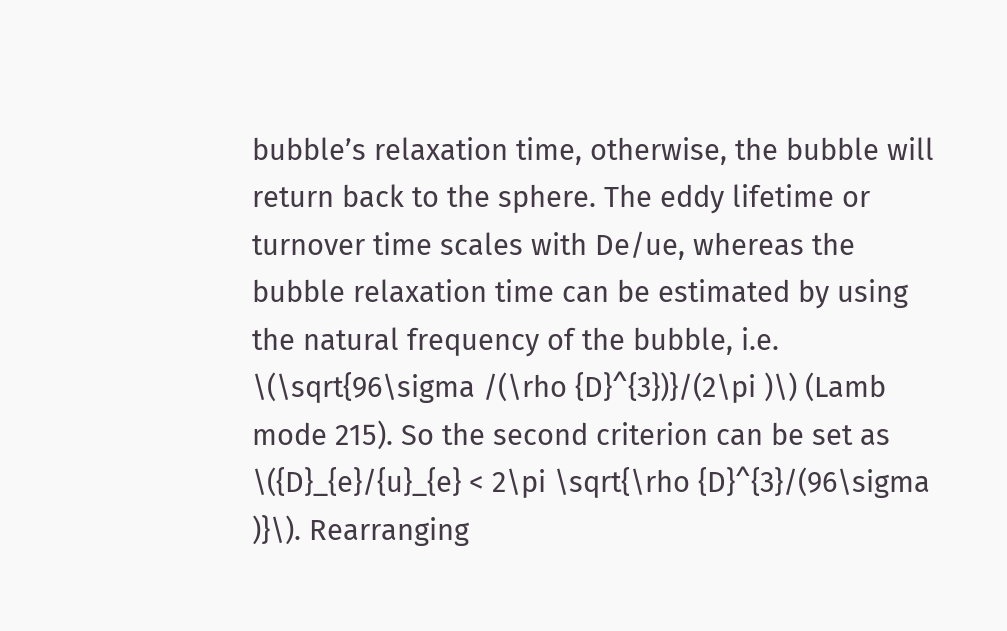bubble’s relaxation time, otherwise, the bubble will return back to the sphere. The eddy lifetime or turnover time scales with De/ue, whereas the bubble relaxation time can be estimated by using the natural frequency of the bubble, i.e. \(\sqrt{96\sigma /(\rho {D}^{3})}/(2\pi )\) (Lamb mode 215). So the second criterion can be set as \({D}_{e}/{u}_{e} < 2\pi \sqrt{\rho {D}^{3}/(96\sigma )}\). Rearranging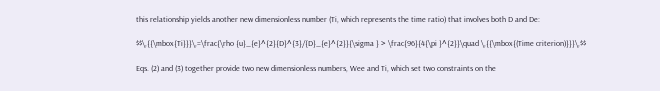this relationship yields another new dimensionless number (Ti, which represents the time ratio) that involves both D and De:

$$\,{{\mbox{Ti}}}\,=\frac{\rho {u}_{e}^{2}{D}^{3}/{D}_{e}^{2}}{\sigma } > \frac{96}{4{\pi }^{2}}\quad \,{{\mbox{(Time criterion)}}}\,$$

Eqs. (2) and (3) together provide two new dimensionless numbers, Wee and Ti, which set two constraints on the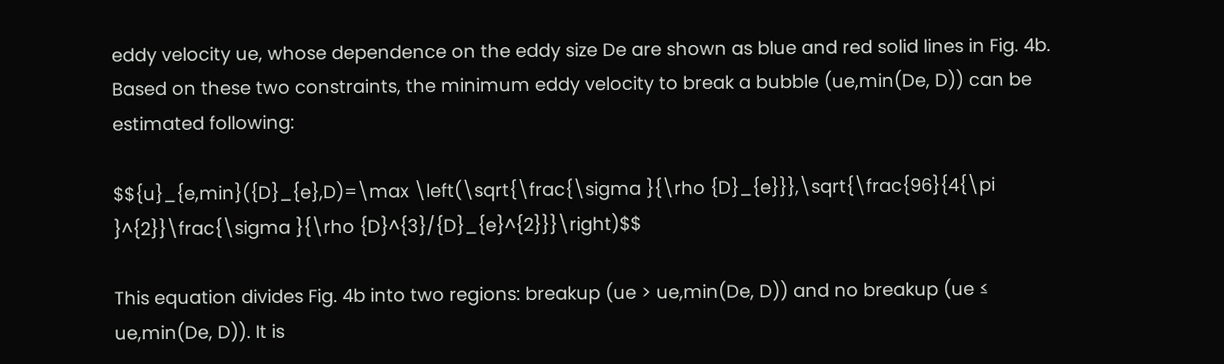eddy velocity ue, whose dependence on the eddy size De are shown as blue and red solid lines in Fig. 4b. Based on these two constraints, the minimum eddy velocity to break a bubble (ue,min(De, D)) can be estimated following:

$${u}_{e,min}({D}_{e},D)=\max \left(\sqrt{\frac{\sigma }{\rho {D}_{e}}},\sqrt{\frac{96}{4{\pi }^{2}}\frac{\sigma }{\rho {D}^{3}/{D}_{e}^{2}}}\right)$$

This equation divides Fig. 4b into two regions: breakup (ue > ue,min(De, D)) and no breakup (ue ≤ ue,min(De, D)). It is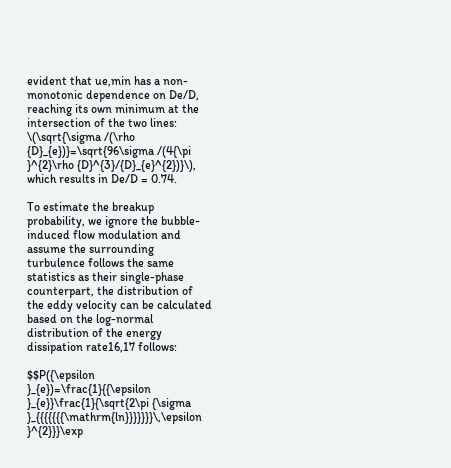evident that ue,min has a non-monotonic dependence on De/D, reaching its own minimum at the intersection of the two lines: \(\sqrt{\sigma /(\rho {D}_{e})}=\sqrt{96\sigma /(4{\pi }^{2}\rho {D}^{3}/{D}_{e}^{2})}\), which results in De/D = 0.74.

To estimate the breakup probability, we ignore the bubble-induced flow modulation and assume the surrounding turbulence follows the same statistics as their single-phase counterpart, the distribution of the eddy velocity can be calculated based on the log-normal distribution of the energy dissipation rate16,17 follows:

$$P({\epsilon }_{e})=\frac{1}{{\epsilon }_{e}}\frac{1}{\sqrt{2\pi {\sigma }_{{{{{{{\mathrm{ln}}}}}}}\,\epsilon }^{2}}}\exp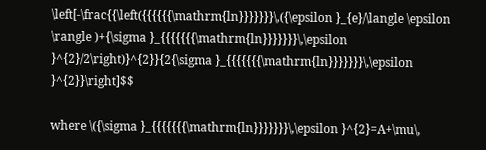\left[-\frac{{\left({{{{{{\mathrm{ln}}}}}}}\,({\epsilon }_{e}/\langle \epsilon \rangle )+{\sigma }_{{{{{{{\mathrm{ln}}}}}}}\,\epsilon }^{2}/2\right)}^{2}}{2{\sigma }_{{{{{{{\mathrm{ln}}}}}}}\,\epsilon }^{2}}\right]$$

where \({\sigma }_{{{{{{{\mathrm{ln}}}}}}}\,\epsilon }^{2}=A+\mu\,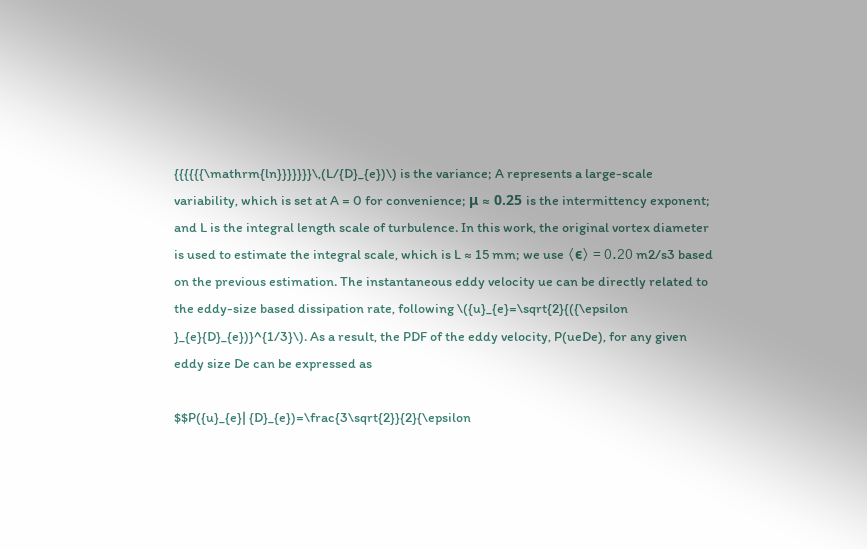{{{{{{\mathrm{ln}}}}}}}\,(L/{D}_{e})\) is the variance; A represents a large-scale variability, which is set at A = 0 for convenience; μ ≈ 0.25 is the intermittency exponent; and L is the integral length scale of turbulence. In this work, the original vortex diameter is used to estimate the integral scale, which is L ≈ 15 mm; we use 〈ϵ〉 = 0.20 m2/s3 based on the previous estimation. The instantaneous eddy velocity ue can be directly related to the eddy-size based dissipation rate, following \({u}_{e}=\sqrt{2}{({\epsilon }_{e}{D}_{e})}^{1/3}\). As a result, the PDF of the eddy velocity, P(ueDe), for any given eddy size De can be expressed as

$$P({u}_{e}| {D}_{e})=\frac{3\sqrt{2}}{2}{\epsilon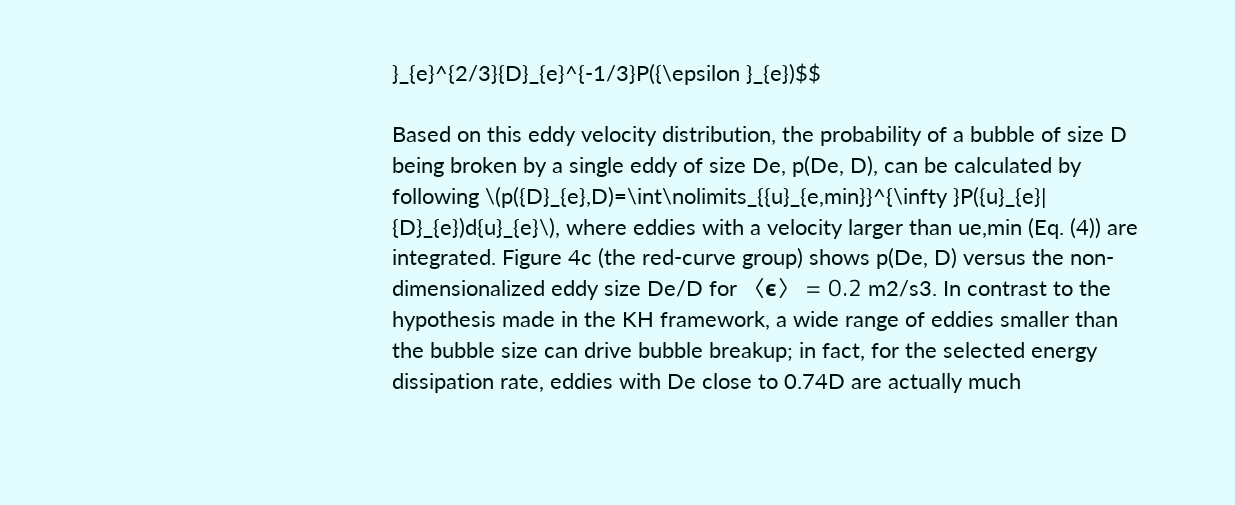}_{e}^{2/3}{D}_{e}^{-1/3}P({\epsilon }_{e})$$

Based on this eddy velocity distribution, the probability of a bubble of size D being broken by a single eddy of size De, p(De, D), can be calculated by following \(p({D}_{e},D)=\int\nolimits_{{u}_{e,min}}^{\infty }P({u}_{e}| {D}_{e})d{u}_{e}\), where eddies with a velocity larger than ue,min (Eq. (4)) are integrated. Figure 4c (the red-curve group) shows p(De, D) versus the non-dimensionalized eddy size De/D for 〈ϵ〉 = 0.2 m2/s3. In contrast to the hypothesis made in the KH framework, a wide range of eddies smaller than the bubble size can drive bubble breakup; in fact, for the selected energy dissipation rate, eddies with De close to 0.74D are actually much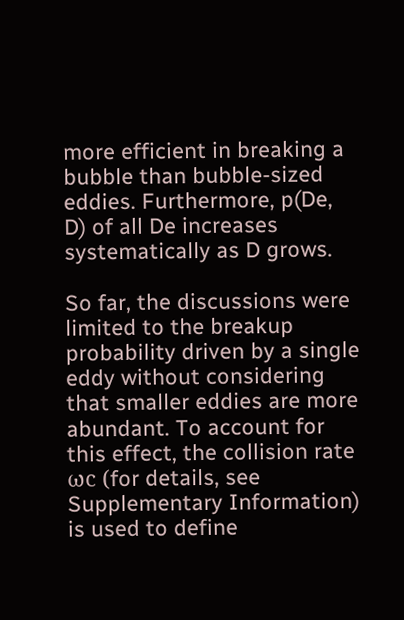more efficient in breaking a bubble than bubble-sized eddies. Furthermore, p(De, D) of all De increases systematically as D grows.

So far, the discussions were limited to the breakup probability driven by a single eddy without considering that smaller eddies are more abundant. To account for this effect, the collision rate ωc (for details, see Supplementary Information) is used to define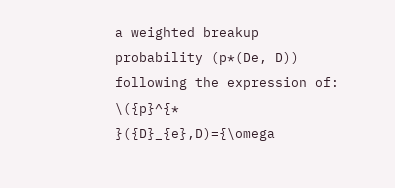a weighted breakup probability (p*(De, D)) following the expression of: \({p}^{* }({D}_{e},D)={\omega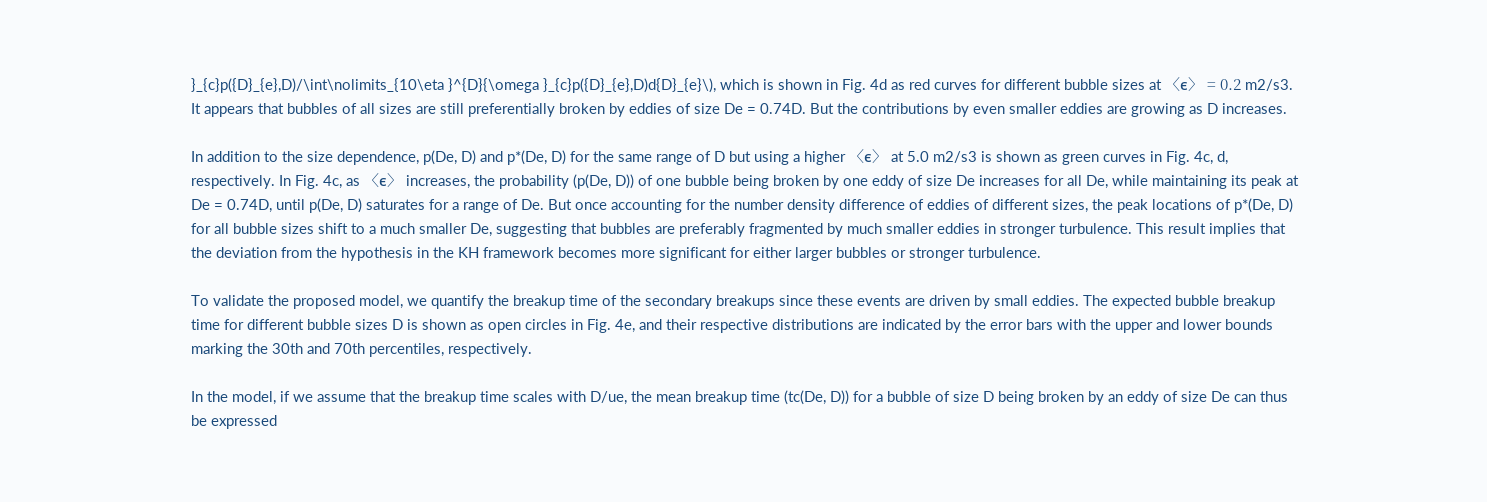}_{c}p({D}_{e},D)/\int\nolimits_{10\eta }^{D}{\omega }_{c}p({D}_{e},D)d{D}_{e}\), which is shown in Fig. 4d as red curves for different bubble sizes at 〈ϵ〉 = 0.2 m2/s3. It appears that bubbles of all sizes are still preferentially broken by eddies of size De = 0.74D. But the contributions by even smaller eddies are growing as D increases.

In addition to the size dependence, p(De, D) and p*(De, D) for the same range of D but using a higher 〈ϵ〉 at 5.0 m2/s3 is shown as green curves in Fig. 4c, d, respectively. In Fig. 4c, as 〈ϵ〉 increases, the probability (p(De, D)) of one bubble being broken by one eddy of size De increases for all De, while maintaining its peak at De = 0.74D, until p(De, D) saturates for a range of De. But once accounting for the number density difference of eddies of different sizes, the peak locations of p*(De, D) for all bubble sizes shift to a much smaller De, suggesting that bubbles are preferably fragmented by much smaller eddies in stronger turbulence. This result implies that the deviation from the hypothesis in the KH framework becomes more significant for either larger bubbles or stronger turbulence.

To validate the proposed model, we quantify the breakup time of the secondary breakups since these events are driven by small eddies. The expected bubble breakup time for different bubble sizes D is shown as open circles in Fig. 4e, and their respective distributions are indicated by the error bars with the upper and lower bounds marking the 30th and 70th percentiles, respectively.

In the model, if we assume that the breakup time scales with D/ue, the mean breakup time (tc(De, D)) for a bubble of size D being broken by an eddy of size De can thus be expressed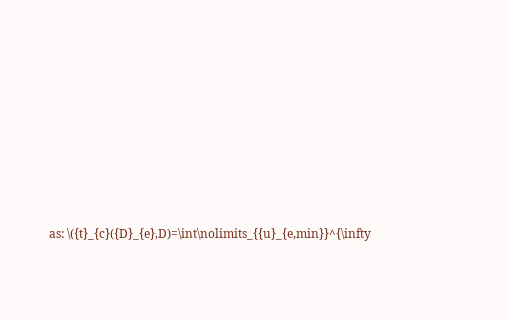as: \({t}_{c}({D}_{e},D)=\int\nolimits_{{u}_{e,min}}^{\infty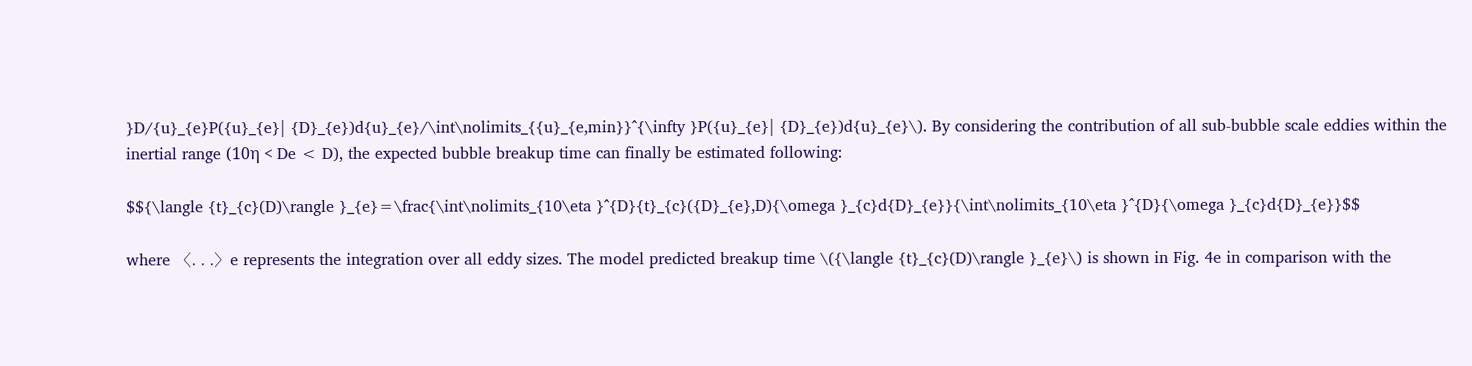}D/{u}_{e}P({u}_{e}| {D}_{e})d{u}_{e}/\int\nolimits_{{u}_{e,min}}^{\infty }P({u}_{e}| {D}_{e})d{u}_{e}\). By considering the contribution of all sub-bubble scale eddies within the inertial range (10η < De < D), the expected bubble breakup time can finally be estimated following:

$${\langle {t}_{c}(D)\rangle }_{e}=\frac{\int\nolimits_{10\eta }^{D}{t}_{c}({D}_{e},D){\omega }_{c}d{D}_{e}}{\int\nolimits_{10\eta }^{D}{\omega }_{c}d{D}_{e}}$$

where 〈. . .〉e represents the integration over all eddy sizes. The model predicted breakup time \({\langle {t}_{c}(D)\rangle }_{e}\) is shown in Fig. 4e in comparison with the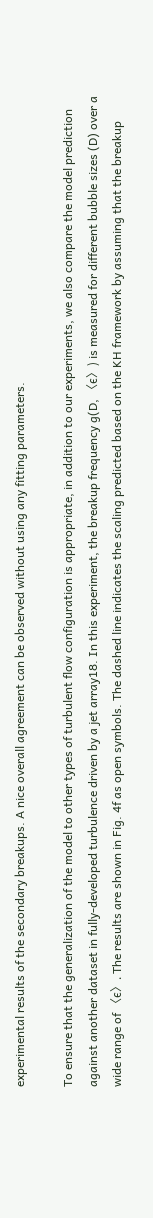experimental results of the secondary breakups. A nice overall agreement can be observed without using any fitting parameters.

To ensure that the generalization of the model to other types of turbulent flow configuration is appropriate, in addition to our experiments, we also compare the model prediction against another dataset in fully-developed turbulence driven by a jet array18. In this experiment, the breakup frequency g(D, 〈ϵ〉) is measured for different bubble sizes (D) over a wide range of 〈ϵ〉. The results are shown in Fig. 4f as open symbols. The dashed line indicates the scaling predicted based on the KH framework by assuming that the breakup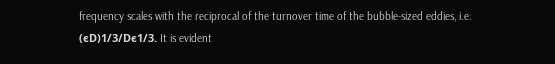frequency scales with the reciprocal of the turnover time of the bubble-sized eddies, i.e. (ϵD)1/3/Dϵ1/3. It is evident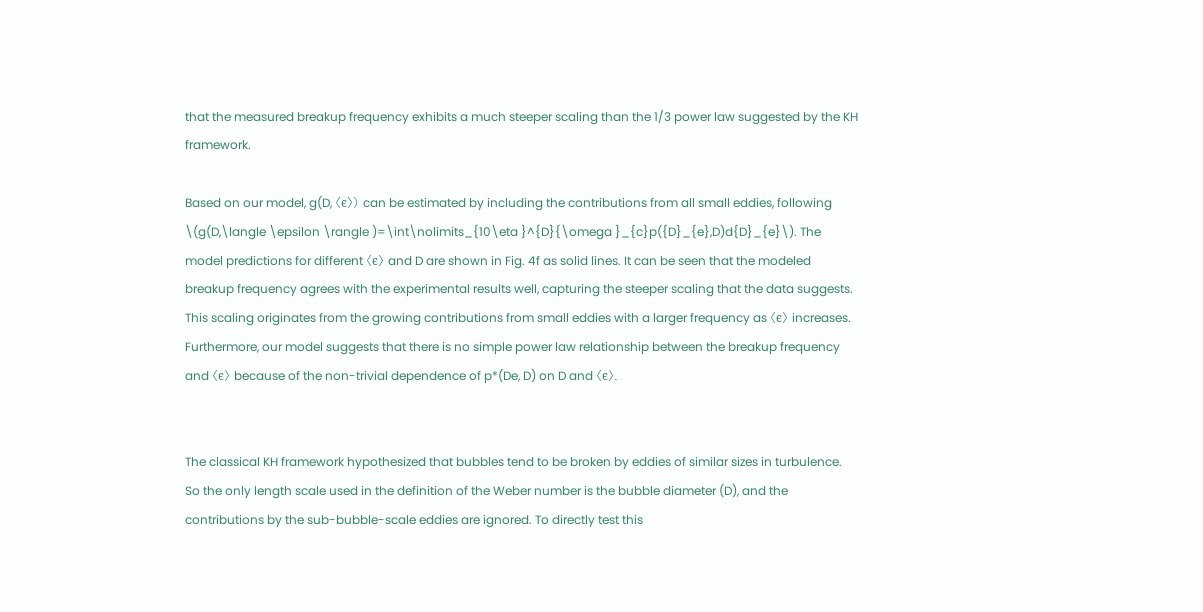that the measured breakup frequency exhibits a much steeper scaling than the 1/3 power law suggested by the KH framework.

Based on our model, g(D, 〈ϵ〉) can be estimated by including the contributions from all small eddies, following \(g(D,\langle \epsilon \rangle )=\int\nolimits_{10\eta }^{D}{\omega }_{c}p({D}_{e},D)d{D}_{e}\). The model predictions for different 〈ϵ〉 and D are shown in Fig. 4f as solid lines. It can be seen that the modeled breakup frequency agrees with the experimental results well, capturing the steeper scaling that the data suggests. This scaling originates from the growing contributions from small eddies with a larger frequency as 〈ϵ〉 increases. Furthermore, our model suggests that there is no simple power law relationship between the breakup frequency and 〈ϵ〉 because of the non-trivial dependence of p*(De, D) on D and 〈ϵ〉.


The classical KH framework hypothesized that bubbles tend to be broken by eddies of similar sizes in turbulence. So the only length scale used in the definition of the Weber number is the bubble diameter (D), and the contributions by the sub-bubble-scale eddies are ignored. To directly test this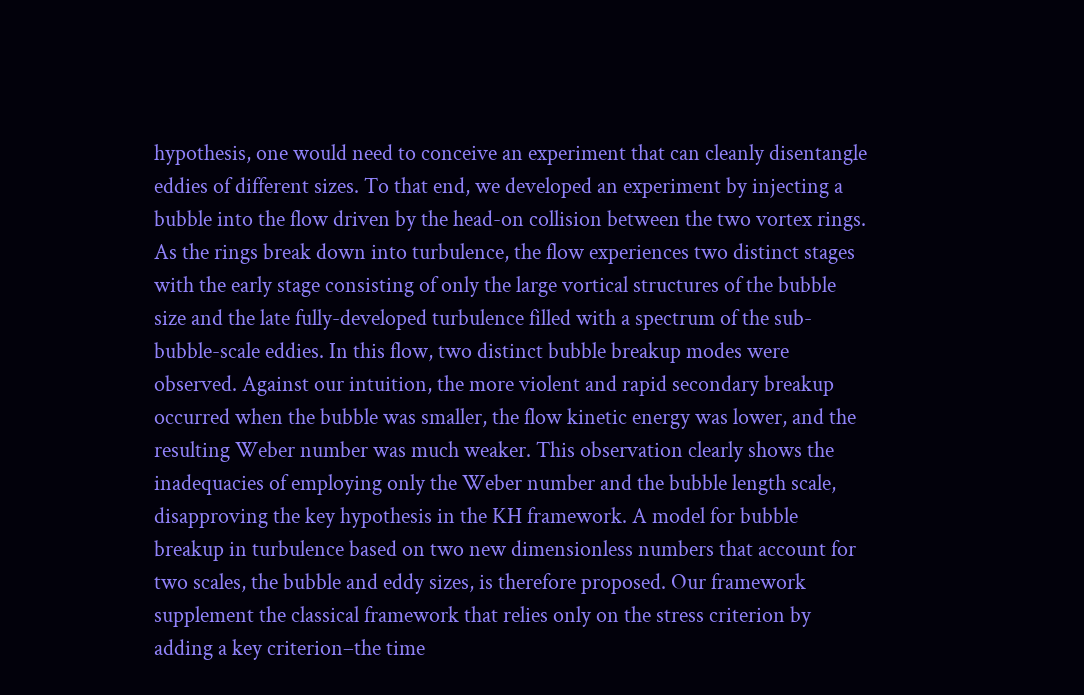hypothesis, one would need to conceive an experiment that can cleanly disentangle eddies of different sizes. To that end, we developed an experiment by injecting a bubble into the flow driven by the head-on collision between the two vortex rings. As the rings break down into turbulence, the flow experiences two distinct stages with the early stage consisting of only the large vortical structures of the bubble size and the late fully-developed turbulence filled with a spectrum of the sub-bubble-scale eddies. In this flow, two distinct bubble breakup modes were observed. Against our intuition, the more violent and rapid secondary breakup occurred when the bubble was smaller, the flow kinetic energy was lower, and the resulting Weber number was much weaker. This observation clearly shows the inadequacies of employing only the Weber number and the bubble length scale, disapproving the key hypothesis in the KH framework. A model for bubble breakup in turbulence based on two new dimensionless numbers that account for two scales, the bubble and eddy sizes, is therefore proposed. Our framework supplement the classical framework that relies only on the stress criterion by adding a key criterion–the time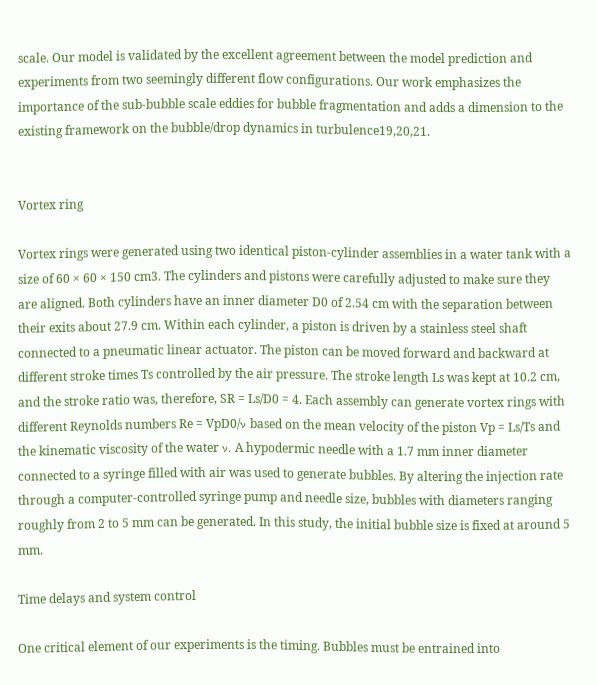scale. Our model is validated by the excellent agreement between the model prediction and experiments from two seemingly different flow configurations. Our work emphasizes the importance of the sub-bubble scale eddies for bubble fragmentation and adds a dimension to the existing framework on the bubble/drop dynamics in turbulence19,20,21.


Vortex ring

Vortex rings were generated using two identical piston-cylinder assemblies in a water tank with a size of 60 × 60 × 150 cm3. The cylinders and pistons were carefully adjusted to make sure they are aligned. Both cylinders have an inner diameter D0 of 2.54 cm with the separation between their exits about 27.9 cm. Within each cylinder, a piston is driven by a stainless steel shaft connected to a pneumatic linear actuator. The piston can be moved forward and backward at different stroke times Ts controlled by the air pressure. The stroke length Ls was kept at 10.2 cm, and the stroke ratio was, therefore, SR = Ls/D0 = 4. Each assembly can generate vortex rings with different Reynolds numbers Re = VpD0/ν based on the mean velocity of the piston Vp = Ls/Ts and the kinematic viscosity of the water ν. A hypodermic needle with a 1.7 mm inner diameter connected to a syringe filled with air was used to generate bubbles. By altering the injection rate through a computer-controlled syringe pump and needle size, bubbles with diameters ranging roughly from 2 to 5 mm can be generated. In this study, the initial bubble size is fixed at around 5 mm.

Time delays and system control

One critical element of our experiments is the timing. Bubbles must be entrained into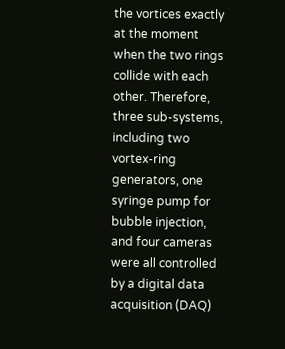the vortices exactly at the moment when the two rings collide with each other. Therefore, three sub-systems, including two vortex-ring generators, one syringe pump for bubble injection, and four cameras were all controlled by a digital data acquisition (DAQ)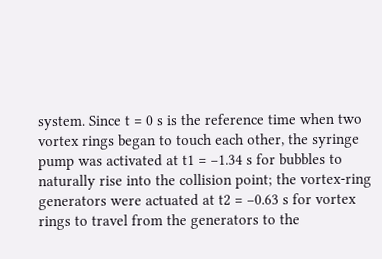system. Since t = 0 s is the reference time when two vortex rings began to touch each other, the syringe pump was activated at t1 = −1.34 s for bubbles to naturally rise into the collision point; the vortex-ring generators were actuated at t2 = −0.63 s for vortex rings to travel from the generators to the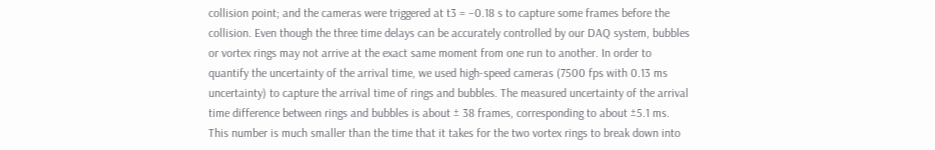collision point; and the cameras were triggered at t3 = −0.18 s to capture some frames before the collision. Even though the three time delays can be accurately controlled by our DAQ system, bubbles or vortex rings may not arrive at the exact same moment from one run to another. In order to quantify the uncertainty of the arrival time, we used high-speed cameras (7500 fps with 0.13 ms uncertainty) to capture the arrival time of rings and bubbles. The measured uncertainty of the arrival time difference between rings and bubbles is about ± 38 frames, corresponding to about ±5.1 ms. This number is much smaller than the time that it takes for the two vortex rings to break down into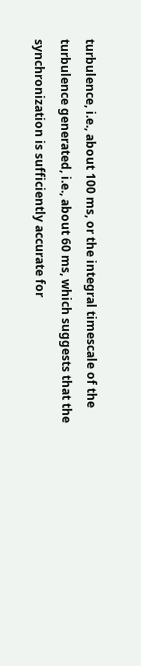turbulence, i.e., about 100 ms, or the integral timescale of the turbulence generated, i.e., about 60 ms, which suggests that the synchronization is sufficiently accurate for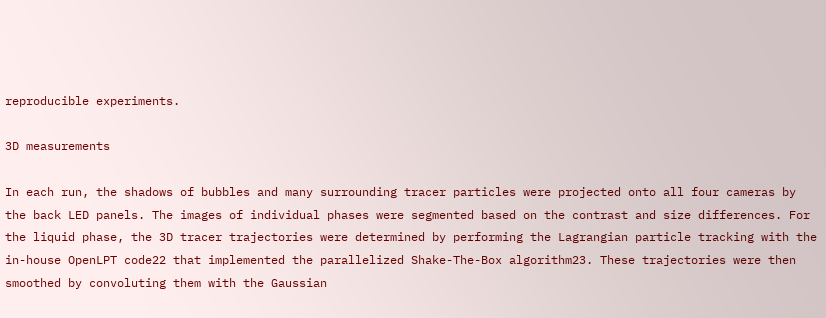reproducible experiments.

3D measurements

In each run, the shadows of bubbles and many surrounding tracer particles were projected onto all four cameras by the back LED panels. The images of individual phases were segmented based on the contrast and size differences. For the liquid phase, the 3D tracer trajectories were determined by performing the Lagrangian particle tracking with the in-house OpenLPT code22 that implemented the parallelized Shake-The-Box algorithm23. These trajectories were then smoothed by convoluting them with the Gaussian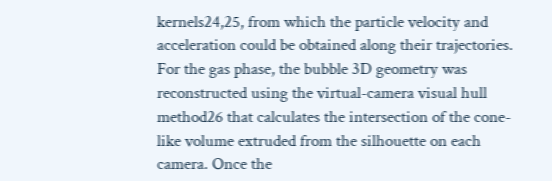kernels24,25, from which the particle velocity and acceleration could be obtained along their trajectories. For the gas phase, the bubble 3D geometry was reconstructed using the virtual-camera visual hull method26 that calculates the intersection of the cone-like volume extruded from the silhouette on each camera. Once the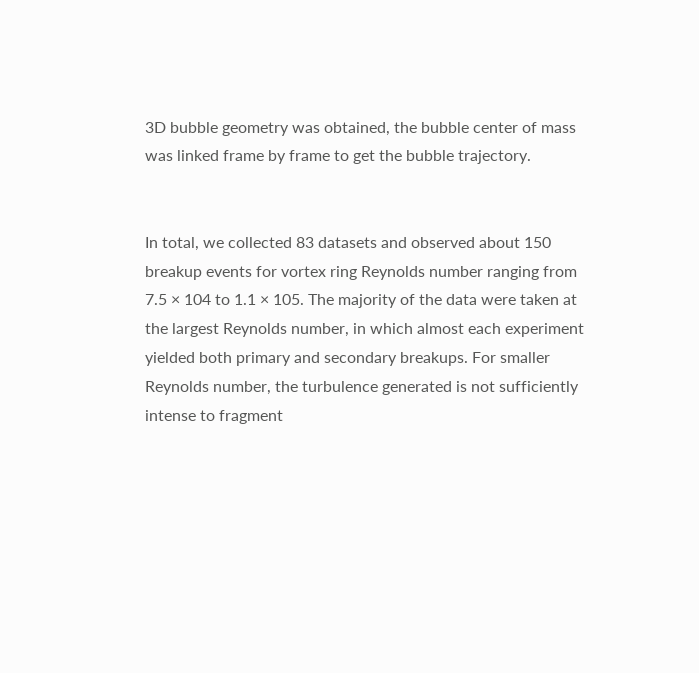3D bubble geometry was obtained, the bubble center of mass was linked frame by frame to get the bubble trajectory.


In total, we collected 83 datasets and observed about 150 breakup events for vortex ring Reynolds number ranging from 7.5 × 104 to 1.1 × 105. The majority of the data were taken at the largest Reynolds number, in which almost each experiment yielded both primary and secondary breakups. For smaller Reynolds number, the turbulence generated is not sufficiently intense to fragment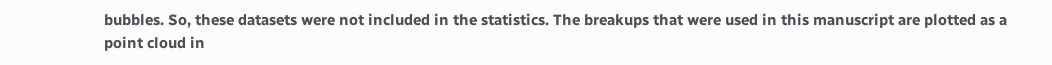bubbles. So, these datasets were not included in the statistics. The breakups that were used in this manuscript are plotted as a point cloud in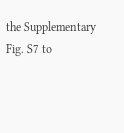the Supplementary Fig. S7 to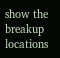show the breakup locations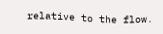relative to the flow.